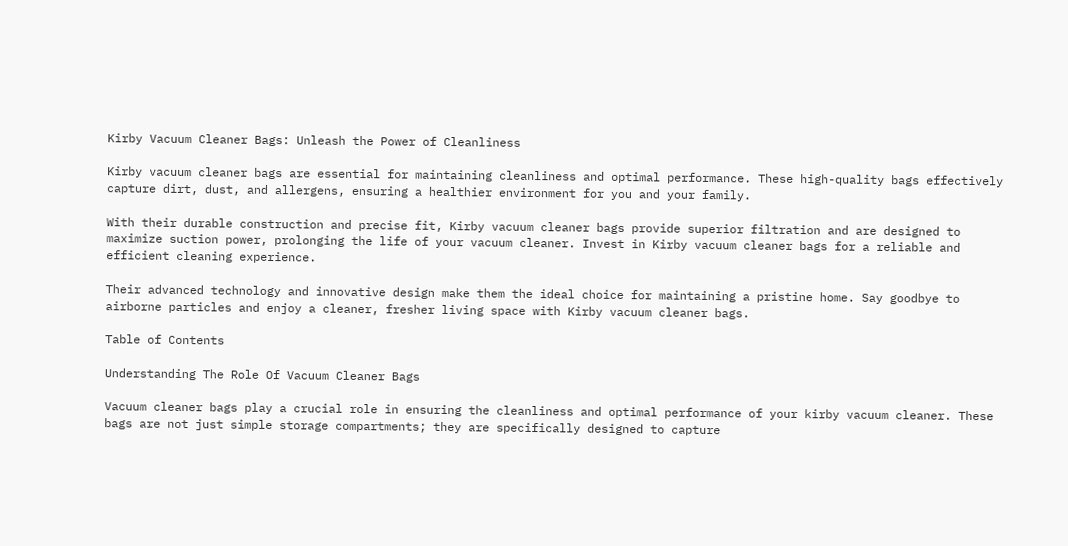Kirby Vacuum Cleaner Bags: Unleash the Power of Cleanliness

Kirby vacuum cleaner bags are essential for maintaining cleanliness and optimal performance. These high-quality bags effectively capture dirt, dust, and allergens, ensuring a healthier environment for you and your family.

With their durable construction and precise fit, Kirby vacuum cleaner bags provide superior filtration and are designed to maximize suction power, prolonging the life of your vacuum cleaner. Invest in Kirby vacuum cleaner bags for a reliable and efficient cleaning experience.

Their advanced technology and innovative design make them the ideal choice for maintaining a pristine home. Say goodbye to airborne particles and enjoy a cleaner, fresher living space with Kirby vacuum cleaner bags.

Table of Contents

Understanding The Role Of Vacuum Cleaner Bags

Vacuum cleaner bags play a crucial role in ensuring the cleanliness and optimal performance of your kirby vacuum cleaner. These bags are not just simple storage compartments; they are specifically designed to capture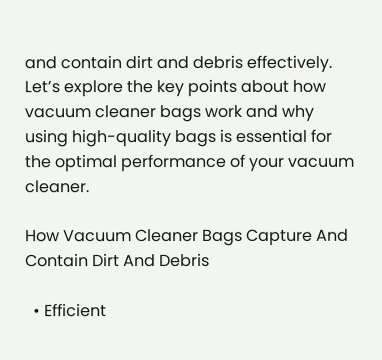and contain dirt and debris effectively. Let’s explore the key points about how vacuum cleaner bags work and why using high-quality bags is essential for the optimal performance of your vacuum cleaner.

How Vacuum Cleaner Bags Capture And Contain Dirt And Debris

  • Efficient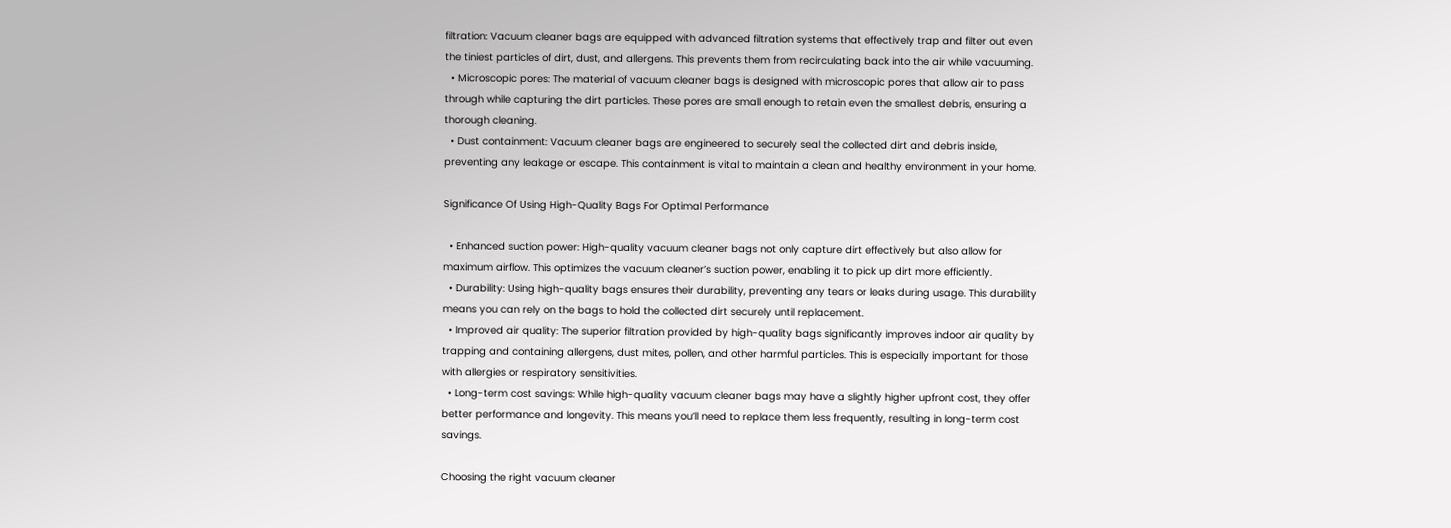filtration: Vacuum cleaner bags are equipped with advanced filtration systems that effectively trap and filter out even the tiniest particles of dirt, dust, and allergens. This prevents them from recirculating back into the air while vacuuming.
  • Microscopic pores: The material of vacuum cleaner bags is designed with microscopic pores that allow air to pass through while capturing the dirt particles. These pores are small enough to retain even the smallest debris, ensuring a thorough cleaning.
  • Dust containment: Vacuum cleaner bags are engineered to securely seal the collected dirt and debris inside, preventing any leakage or escape. This containment is vital to maintain a clean and healthy environment in your home.

Significance Of Using High-Quality Bags For Optimal Performance

  • Enhanced suction power: High-quality vacuum cleaner bags not only capture dirt effectively but also allow for maximum airflow. This optimizes the vacuum cleaner’s suction power, enabling it to pick up dirt more efficiently.
  • Durability: Using high-quality bags ensures their durability, preventing any tears or leaks during usage. This durability means you can rely on the bags to hold the collected dirt securely until replacement.
  • Improved air quality: The superior filtration provided by high-quality bags significantly improves indoor air quality by trapping and containing allergens, dust mites, pollen, and other harmful particles. This is especially important for those with allergies or respiratory sensitivities.
  • Long-term cost savings: While high-quality vacuum cleaner bags may have a slightly higher upfront cost, they offer better performance and longevity. This means you’ll need to replace them less frequently, resulting in long-term cost savings.

Choosing the right vacuum cleaner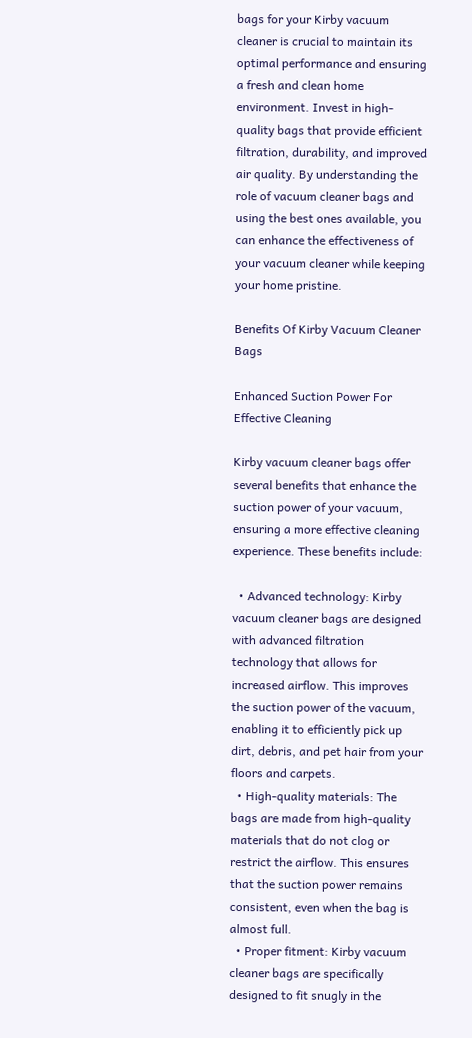bags for your Kirby vacuum cleaner is crucial to maintain its optimal performance and ensuring a fresh and clean home environment. Invest in high-quality bags that provide efficient filtration, durability, and improved air quality. By understanding the role of vacuum cleaner bags and using the best ones available, you can enhance the effectiveness of your vacuum cleaner while keeping your home pristine.

Benefits Of Kirby Vacuum Cleaner Bags

Enhanced Suction Power For Effective Cleaning

Kirby vacuum cleaner bags offer several benefits that enhance the suction power of your vacuum, ensuring a more effective cleaning experience. These benefits include:

  • Advanced technology: Kirby vacuum cleaner bags are designed with advanced filtration technology that allows for increased airflow. This improves the suction power of the vacuum, enabling it to efficiently pick up dirt, debris, and pet hair from your floors and carpets.
  • High-quality materials: The bags are made from high-quality materials that do not clog or restrict the airflow. This ensures that the suction power remains consistent, even when the bag is almost full.
  • Proper fitment: Kirby vacuum cleaner bags are specifically designed to fit snugly in the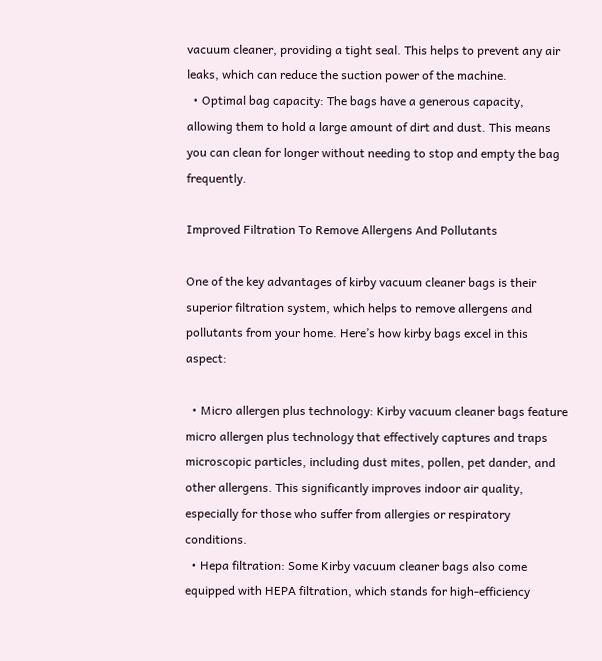vacuum cleaner, providing a tight seal. This helps to prevent any air leaks, which can reduce the suction power of the machine.
  • Optimal bag capacity: The bags have a generous capacity, allowing them to hold a large amount of dirt and dust. This means you can clean for longer without needing to stop and empty the bag frequently.

Improved Filtration To Remove Allergens And Pollutants

One of the key advantages of kirby vacuum cleaner bags is their superior filtration system, which helps to remove allergens and pollutants from your home. Here’s how kirby bags excel in this aspect:

  • Micro allergen plus technology: Kirby vacuum cleaner bags feature micro allergen plus technology that effectively captures and traps microscopic particles, including dust mites, pollen, pet dander, and other allergens. This significantly improves indoor air quality, especially for those who suffer from allergies or respiratory conditions.
  • Hepa filtration: Some Kirby vacuum cleaner bags also come equipped with HEPA filtration, which stands for high-efficiency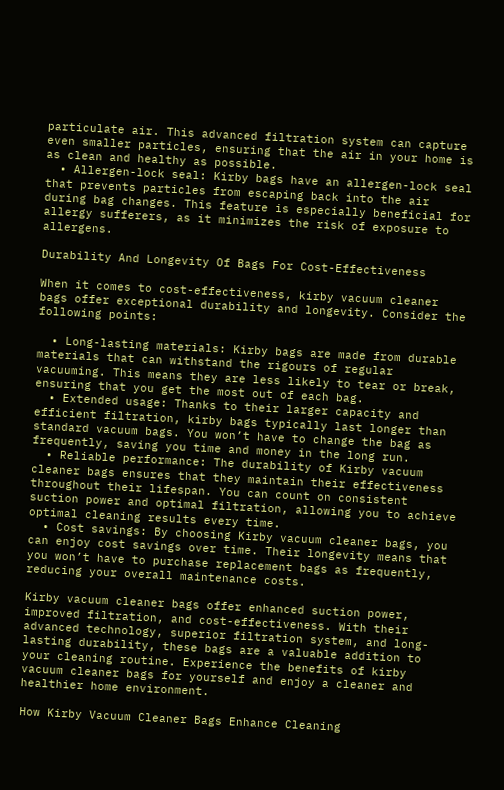particulate air. This advanced filtration system can capture even smaller particles, ensuring that the air in your home is as clean and healthy as possible.
  • Allergen-lock seal: Kirby bags have an allergen-lock seal that prevents particles from escaping back into the air during bag changes. This feature is especially beneficial for allergy sufferers, as it minimizes the risk of exposure to allergens.

Durability And Longevity Of Bags For Cost-Effectiveness

When it comes to cost-effectiveness, kirby vacuum cleaner bags offer exceptional durability and longevity. Consider the following points:

  • Long-lasting materials: Kirby bags are made from durable materials that can withstand the rigours of regular vacuuming. This means they are less likely to tear or break, ensuring that you get the most out of each bag.
  • Extended usage: Thanks to their larger capacity and efficient filtration, kirby bags typically last longer than standard vacuum bags. You won’t have to change the bag as frequently, saving you time and money in the long run.
  • Reliable performance: The durability of Kirby vacuum cleaner bags ensures that they maintain their effectiveness throughout their lifespan. You can count on consistent suction power and optimal filtration, allowing you to achieve optimal cleaning results every time.
  • Cost savings: By choosing Kirby vacuum cleaner bags, you can enjoy cost savings over time. Their longevity means that you won’t have to purchase replacement bags as frequently, reducing your overall maintenance costs.

Kirby vacuum cleaner bags offer enhanced suction power, improved filtration, and cost-effectiveness. With their advanced technology, superior filtration system, and long-lasting durability, these bags are a valuable addition to your cleaning routine. Experience the benefits of kirby vacuum cleaner bags for yourself and enjoy a cleaner and healthier home environment.

How Kirby Vacuum Cleaner Bags Enhance Cleaning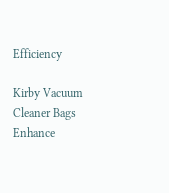Efficiency

Kirby Vacuum Cleaner Bags Enhance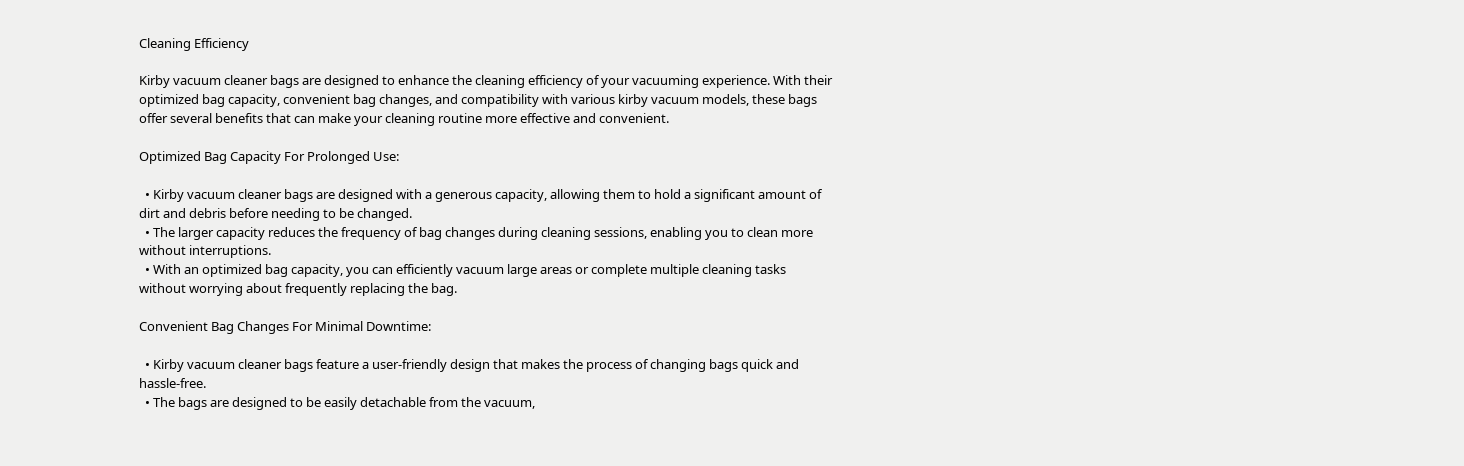Cleaning Efficiency

Kirby vacuum cleaner bags are designed to enhance the cleaning efficiency of your vacuuming experience. With their optimized bag capacity, convenient bag changes, and compatibility with various kirby vacuum models, these bags offer several benefits that can make your cleaning routine more effective and convenient.

Optimized Bag Capacity For Prolonged Use:

  • Kirby vacuum cleaner bags are designed with a generous capacity, allowing them to hold a significant amount of dirt and debris before needing to be changed.
  • The larger capacity reduces the frequency of bag changes during cleaning sessions, enabling you to clean more without interruptions.
  • With an optimized bag capacity, you can efficiently vacuum large areas or complete multiple cleaning tasks without worrying about frequently replacing the bag.

Convenient Bag Changes For Minimal Downtime:

  • Kirby vacuum cleaner bags feature a user-friendly design that makes the process of changing bags quick and hassle-free.
  • The bags are designed to be easily detachable from the vacuum,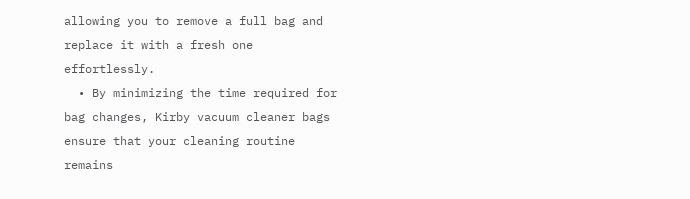allowing you to remove a full bag and replace it with a fresh one effortlessly.
  • By minimizing the time required for bag changes, Kirby vacuum cleaner bags ensure that your cleaning routine remains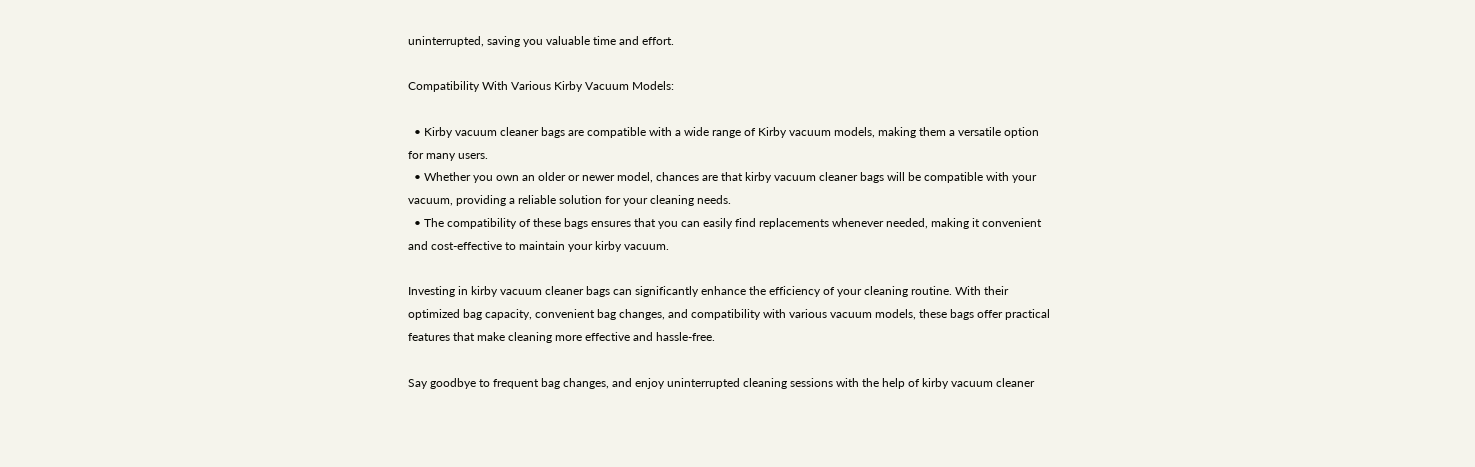uninterrupted, saving you valuable time and effort.

Compatibility With Various Kirby Vacuum Models:

  • Kirby vacuum cleaner bags are compatible with a wide range of Kirby vacuum models, making them a versatile option for many users.
  • Whether you own an older or newer model, chances are that kirby vacuum cleaner bags will be compatible with your vacuum, providing a reliable solution for your cleaning needs.
  • The compatibility of these bags ensures that you can easily find replacements whenever needed, making it convenient and cost-effective to maintain your kirby vacuum.

Investing in kirby vacuum cleaner bags can significantly enhance the efficiency of your cleaning routine. With their optimized bag capacity, convenient bag changes, and compatibility with various vacuum models, these bags offer practical features that make cleaning more effective and hassle-free.

Say goodbye to frequent bag changes, and enjoy uninterrupted cleaning sessions with the help of kirby vacuum cleaner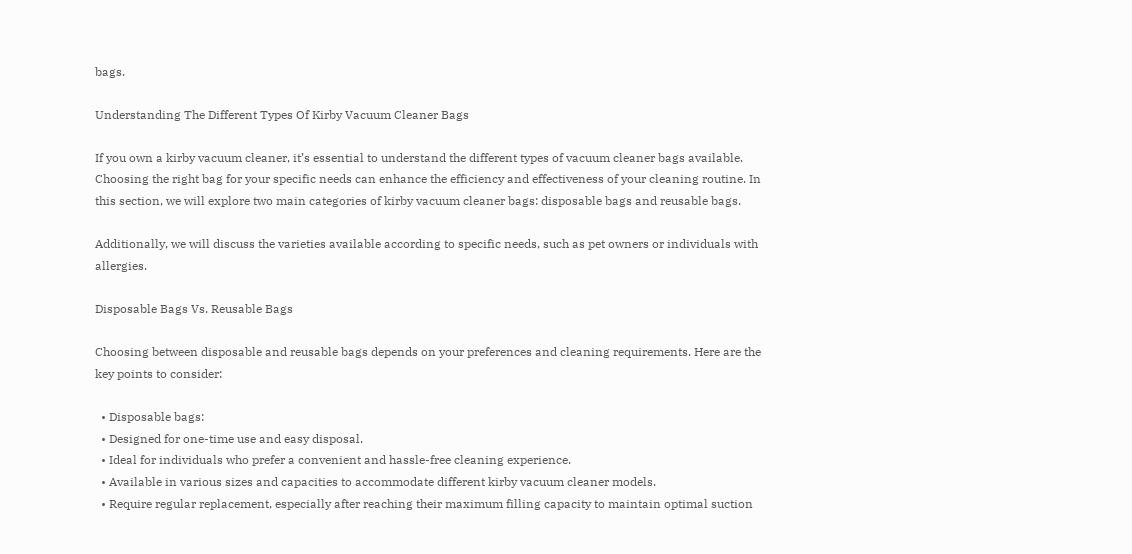bags.

Understanding The Different Types Of Kirby Vacuum Cleaner Bags

If you own a kirby vacuum cleaner, it’s essential to understand the different types of vacuum cleaner bags available. Choosing the right bag for your specific needs can enhance the efficiency and effectiveness of your cleaning routine. In this section, we will explore two main categories of kirby vacuum cleaner bags: disposable bags and reusable bags.

Additionally, we will discuss the varieties available according to specific needs, such as pet owners or individuals with allergies.

Disposable Bags Vs. Reusable Bags

Choosing between disposable and reusable bags depends on your preferences and cleaning requirements. Here are the key points to consider:

  • Disposable bags:
  • Designed for one-time use and easy disposal.
  • Ideal for individuals who prefer a convenient and hassle-free cleaning experience.
  • Available in various sizes and capacities to accommodate different kirby vacuum cleaner models.
  • Require regular replacement, especially after reaching their maximum filling capacity to maintain optimal suction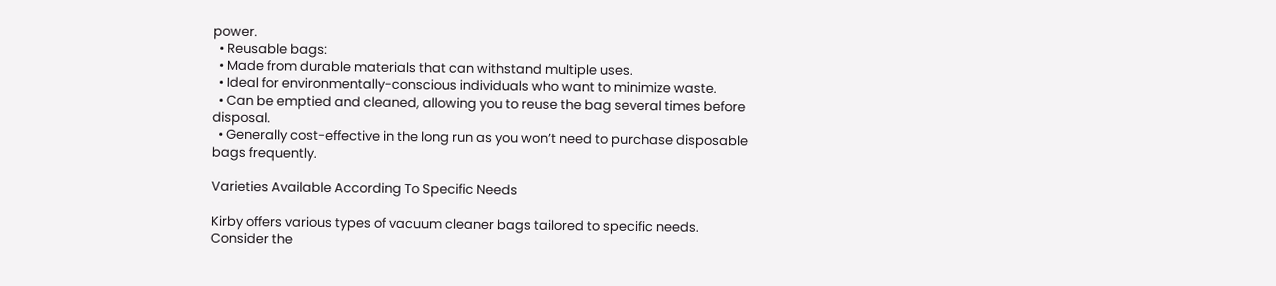power.
  • Reusable bags:
  • Made from durable materials that can withstand multiple uses.
  • Ideal for environmentally-conscious individuals who want to minimize waste.
  • Can be emptied and cleaned, allowing you to reuse the bag several times before disposal.
  • Generally cost-effective in the long run as you won’t need to purchase disposable bags frequently.

Varieties Available According To Specific Needs

Kirby offers various types of vacuum cleaner bags tailored to specific needs. Consider the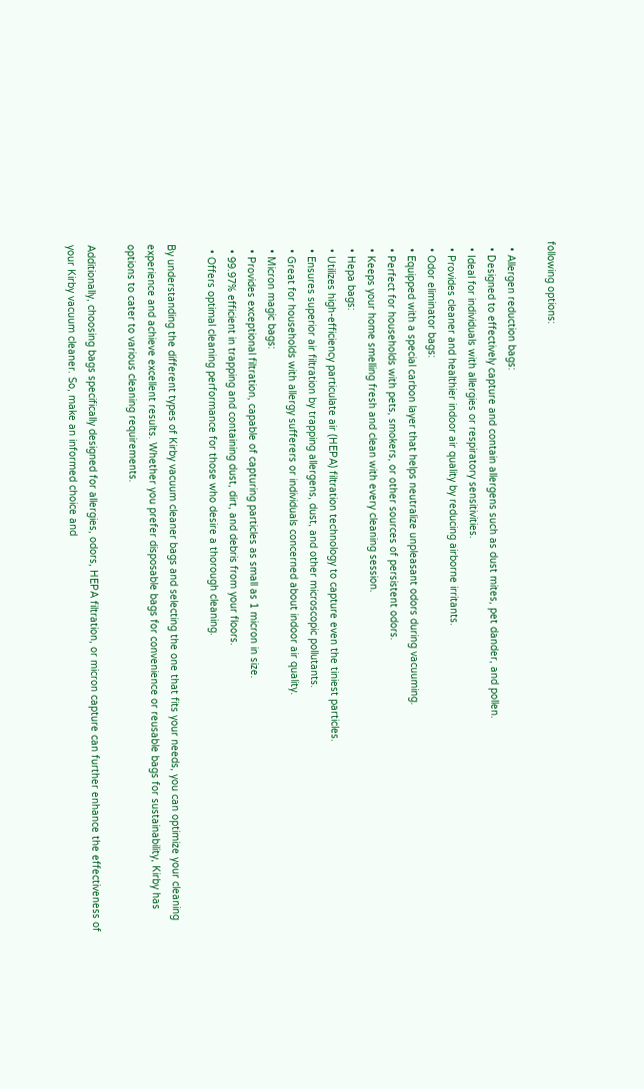following options:

  • Allergen reduction bags:
  • Designed to effectively capture and contain allergens such as dust mites, pet dander, and pollen.
  • Ideal for individuals with allergies or respiratory sensitivities.
  • Provides cleaner and healthier indoor air quality by reducing airborne irritants.
  • Odor eliminator bags:
  • Equipped with a special carbon layer that helps neutralize unpleasant odors during vacuuming.
  • Perfect for households with pets, smokers, or other sources of persistent odors.
  • Keeps your home smelling fresh and clean with every cleaning session.
  • Hepa bags:
  • Utilizes high-efficiency particulate air (HEPA) filtration technology to capture even the tiniest particles.
  • Ensures superior air filtration by trapping allergens, dust, and other microscopic pollutants.
  • Great for households with allergy sufferers or individuals concerned about indoor air quality.
  • Micron magic bags:
  • Provides exceptional filtration, capable of capturing particles as small as 1 micron in size.
  • 99.97% efficient in trapping and containing dust, dirt, and debris from your floors.
  • Offers optimal cleaning performance for those who desire a thorough cleaning.

By understanding the different types of Kirby vacuum cleaner bags and selecting the one that fits your needs, you can optimize your cleaning experience and achieve excellent results. Whether you prefer disposable bags for convenience or reusable bags for sustainability, Kirby has options to cater to various cleaning requirements.

Additionally, choosing bags specifically designed for allergies, odors, HEPA filtration, or micron capture can further enhance the effectiveness of your Kirby vacuum cleaner. So, make an informed choice and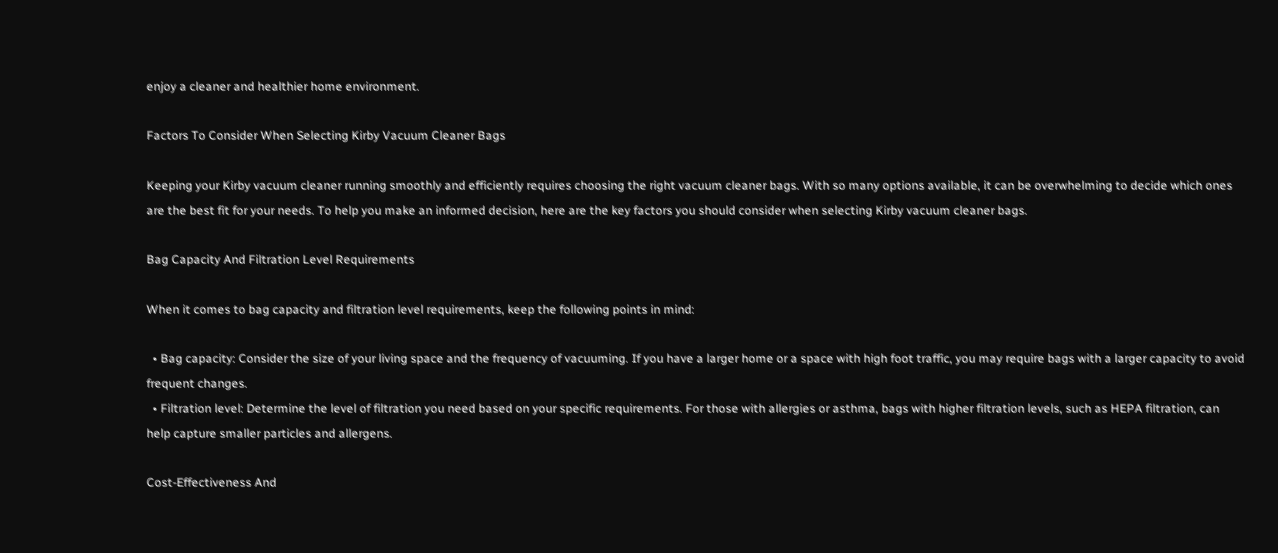enjoy a cleaner and healthier home environment.

Factors To Consider When Selecting Kirby Vacuum Cleaner Bags

Keeping your Kirby vacuum cleaner running smoothly and efficiently requires choosing the right vacuum cleaner bags. With so many options available, it can be overwhelming to decide which ones are the best fit for your needs. To help you make an informed decision, here are the key factors you should consider when selecting Kirby vacuum cleaner bags.

Bag Capacity And Filtration Level Requirements

When it comes to bag capacity and filtration level requirements, keep the following points in mind:

  • Bag capacity: Consider the size of your living space and the frequency of vacuuming. If you have a larger home or a space with high foot traffic, you may require bags with a larger capacity to avoid frequent changes.
  • Filtration level: Determine the level of filtration you need based on your specific requirements. For those with allergies or asthma, bags with higher filtration levels, such as HEPA filtration, can help capture smaller particles and allergens.

Cost-Effectiveness And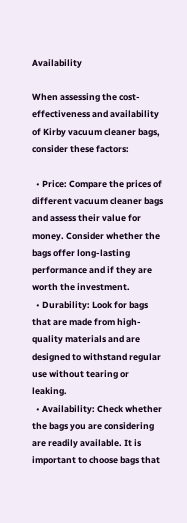Availability

When assessing the cost-effectiveness and availability of Kirby vacuum cleaner bags, consider these factors:

  • Price: Compare the prices of different vacuum cleaner bags and assess their value for money. Consider whether the bags offer long-lasting performance and if they are worth the investment.
  • Durability: Look for bags that are made from high-quality materials and are designed to withstand regular use without tearing or leaking.
  • Availability: Check whether the bags you are considering are readily available. It is important to choose bags that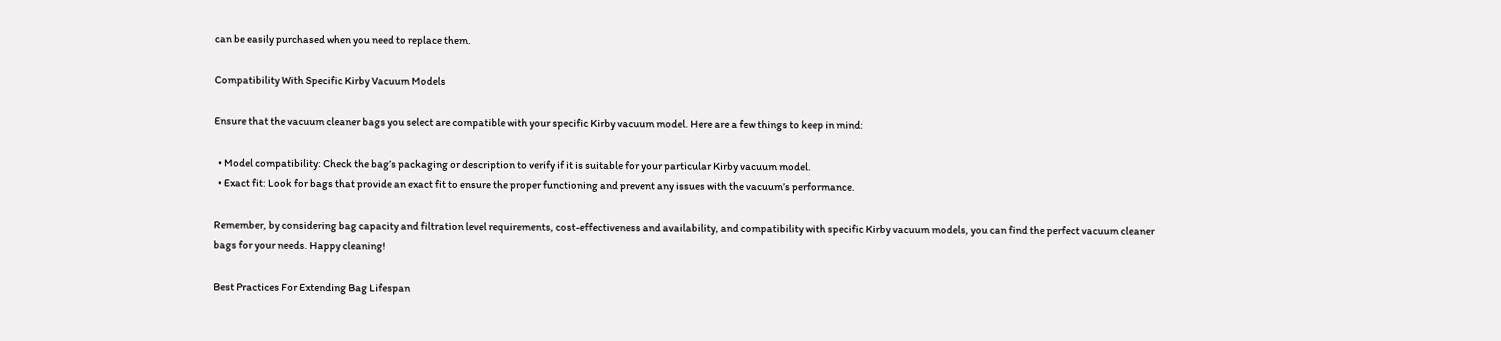can be easily purchased when you need to replace them.

Compatibility With Specific Kirby Vacuum Models

Ensure that the vacuum cleaner bags you select are compatible with your specific Kirby vacuum model. Here are a few things to keep in mind:

  • Model compatibility: Check the bag’s packaging or description to verify if it is suitable for your particular Kirby vacuum model.
  • Exact fit: Look for bags that provide an exact fit to ensure the proper functioning and prevent any issues with the vacuum’s performance.

Remember, by considering bag capacity and filtration level requirements, cost-effectiveness and availability, and compatibility with specific Kirby vacuum models, you can find the perfect vacuum cleaner bags for your needs. Happy cleaning!

Best Practices For Extending Bag Lifespan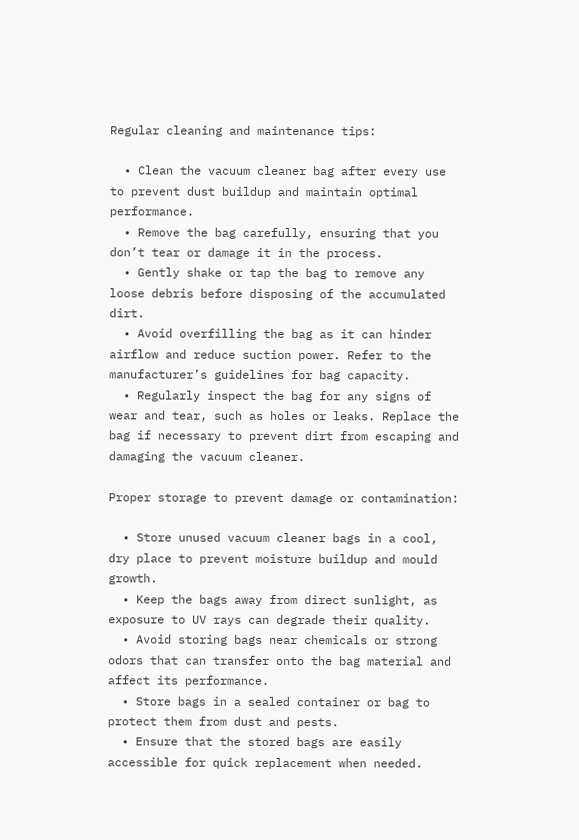Regular cleaning and maintenance tips:

  • Clean the vacuum cleaner bag after every use to prevent dust buildup and maintain optimal performance.
  • Remove the bag carefully, ensuring that you don’t tear or damage it in the process.
  • Gently shake or tap the bag to remove any loose debris before disposing of the accumulated dirt.
  • Avoid overfilling the bag as it can hinder airflow and reduce suction power. Refer to the manufacturer’s guidelines for bag capacity.
  • Regularly inspect the bag for any signs of wear and tear, such as holes or leaks. Replace the bag if necessary to prevent dirt from escaping and damaging the vacuum cleaner.

Proper storage to prevent damage or contamination:

  • Store unused vacuum cleaner bags in a cool, dry place to prevent moisture buildup and mould growth.
  • Keep the bags away from direct sunlight, as exposure to UV rays can degrade their quality.
  • Avoid storing bags near chemicals or strong odors that can transfer onto the bag material and affect its performance.
  • Store bags in a sealed container or bag to protect them from dust and pests.
  • Ensure that the stored bags are easily accessible for quick replacement when needed.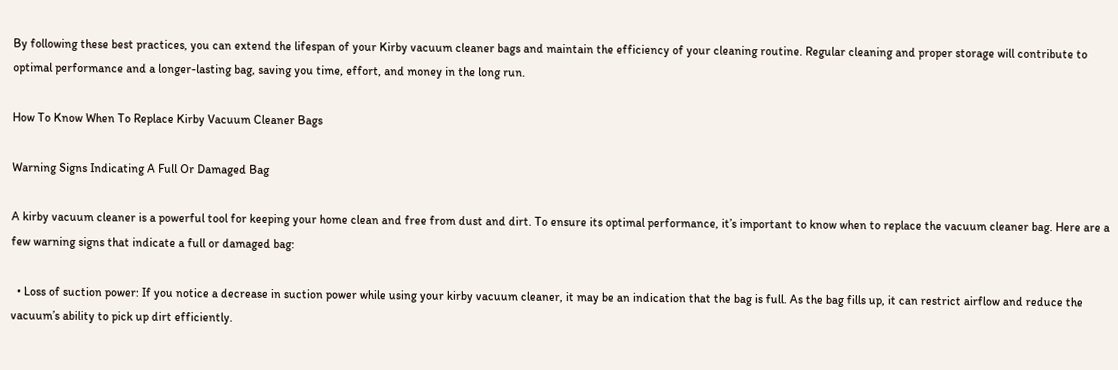By following these best practices, you can extend the lifespan of your Kirby vacuum cleaner bags and maintain the efficiency of your cleaning routine. Regular cleaning and proper storage will contribute to optimal performance and a longer-lasting bag, saving you time, effort, and money in the long run.

How To Know When To Replace Kirby Vacuum Cleaner Bags

Warning Signs Indicating A Full Or Damaged Bag

A kirby vacuum cleaner is a powerful tool for keeping your home clean and free from dust and dirt. To ensure its optimal performance, it’s important to know when to replace the vacuum cleaner bag. Here are a few warning signs that indicate a full or damaged bag:

  • Loss of suction power: If you notice a decrease in suction power while using your kirby vacuum cleaner, it may be an indication that the bag is full. As the bag fills up, it can restrict airflow and reduce the vacuum’s ability to pick up dirt efficiently.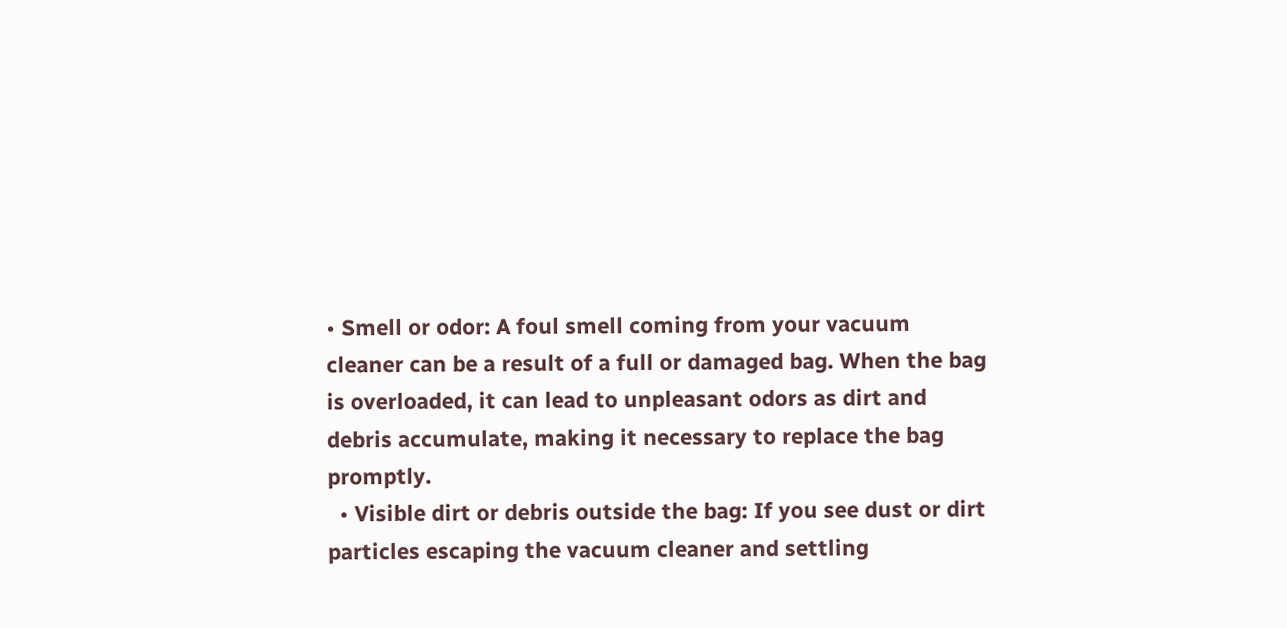• Smell or odor: A foul smell coming from your vacuum cleaner can be a result of a full or damaged bag. When the bag is overloaded, it can lead to unpleasant odors as dirt and debris accumulate, making it necessary to replace the bag promptly.
  • Visible dirt or debris outside the bag: If you see dust or dirt particles escaping the vacuum cleaner and settling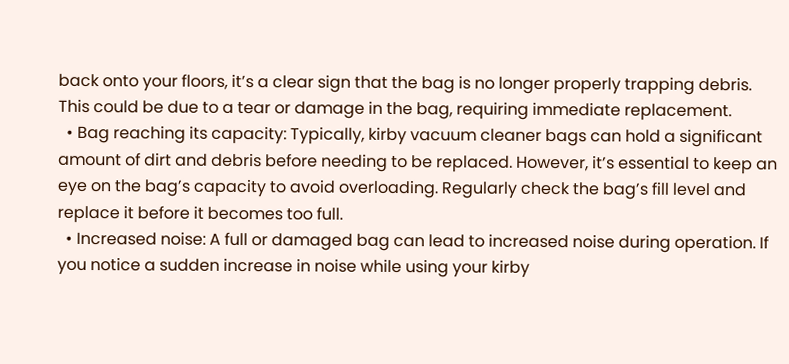back onto your floors, it’s a clear sign that the bag is no longer properly trapping debris. This could be due to a tear or damage in the bag, requiring immediate replacement.
  • Bag reaching its capacity: Typically, kirby vacuum cleaner bags can hold a significant amount of dirt and debris before needing to be replaced. However, it’s essential to keep an eye on the bag’s capacity to avoid overloading. Regularly check the bag’s fill level and replace it before it becomes too full.
  • Increased noise: A full or damaged bag can lead to increased noise during operation. If you notice a sudden increase in noise while using your kirby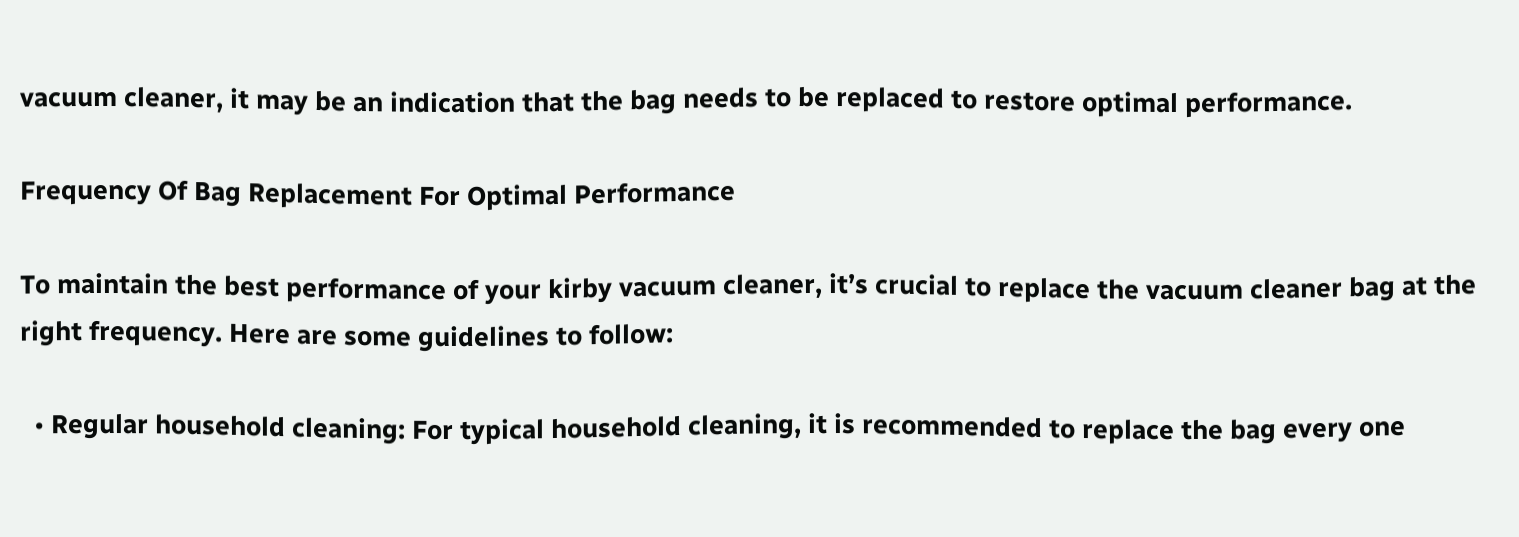vacuum cleaner, it may be an indication that the bag needs to be replaced to restore optimal performance.

Frequency Of Bag Replacement For Optimal Performance

To maintain the best performance of your kirby vacuum cleaner, it’s crucial to replace the vacuum cleaner bag at the right frequency. Here are some guidelines to follow:

  • Regular household cleaning: For typical household cleaning, it is recommended to replace the bag every one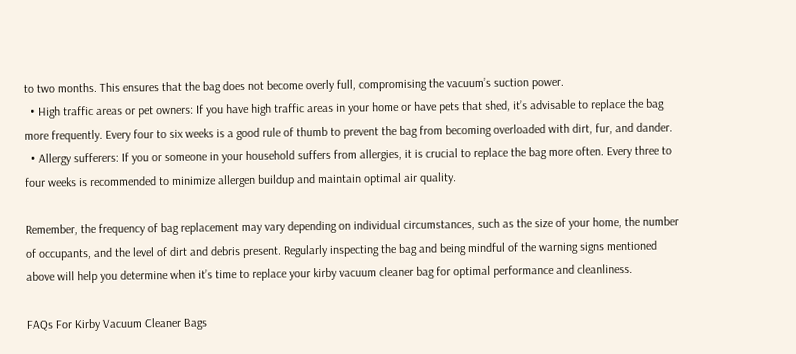to two months. This ensures that the bag does not become overly full, compromising the vacuum’s suction power.
  • High traffic areas or pet owners: If you have high traffic areas in your home or have pets that shed, it’s advisable to replace the bag more frequently. Every four to six weeks is a good rule of thumb to prevent the bag from becoming overloaded with dirt, fur, and dander.
  • Allergy sufferers: If you or someone in your household suffers from allergies, it is crucial to replace the bag more often. Every three to four weeks is recommended to minimize allergen buildup and maintain optimal air quality.

Remember, the frequency of bag replacement may vary depending on individual circumstances, such as the size of your home, the number of occupants, and the level of dirt and debris present. Regularly inspecting the bag and being mindful of the warning signs mentioned above will help you determine when it’s time to replace your kirby vacuum cleaner bag for optimal performance and cleanliness.

FAQs For Kirby Vacuum Cleaner Bags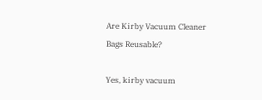Are Kirby Vacuum Cleaner Bags Reusable?

Yes, kirby vacuum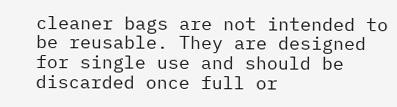cleaner bags are not intended to be reusable. They are designed for single use and should be discarded once full or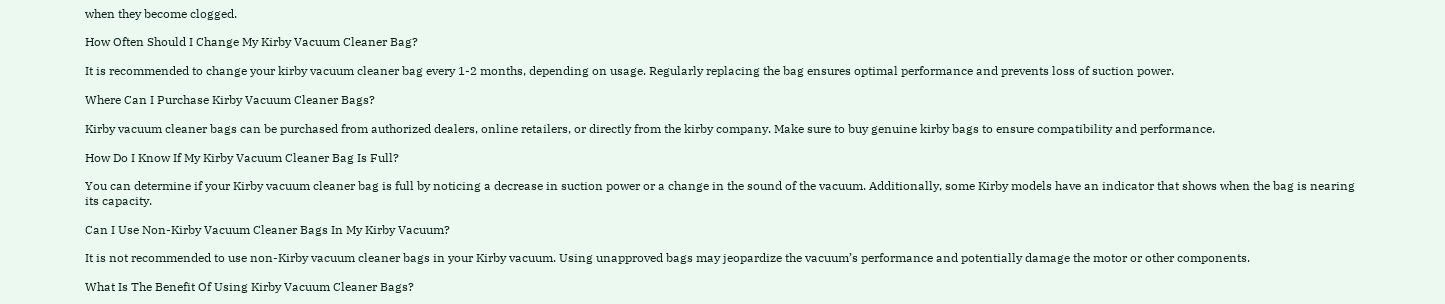when they become clogged.

How Often Should I Change My Kirby Vacuum Cleaner Bag?

It is recommended to change your kirby vacuum cleaner bag every 1-2 months, depending on usage. Regularly replacing the bag ensures optimal performance and prevents loss of suction power.

Where Can I Purchase Kirby Vacuum Cleaner Bags?

Kirby vacuum cleaner bags can be purchased from authorized dealers, online retailers, or directly from the kirby company. Make sure to buy genuine kirby bags to ensure compatibility and performance.

How Do I Know If My Kirby Vacuum Cleaner Bag Is Full?

You can determine if your Kirby vacuum cleaner bag is full by noticing a decrease in suction power or a change in the sound of the vacuum. Additionally, some Kirby models have an indicator that shows when the bag is nearing its capacity.

Can I Use Non-Kirby Vacuum Cleaner Bags In My Kirby Vacuum?

It is not recommended to use non-Kirby vacuum cleaner bags in your Kirby vacuum. Using unapproved bags may jeopardize the vacuum’s performance and potentially damage the motor or other components.

What Is The Benefit Of Using Kirby Vacuum Cleaner Bags?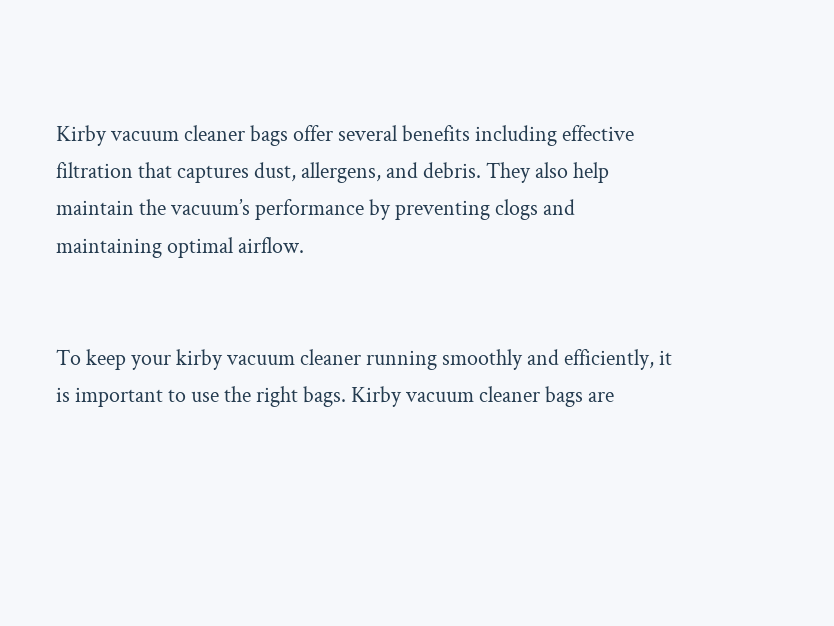Kirby vacuum cleaner bags offer several benefits including effective filtration that captures dust, allergens, and debris. They also help maintain the vacuum’s performance by preventing clogs and maintaining optimal airflow.


To keep your kirby vacuum cleaner running smoothly and efficiently, it is important to use the right bags. Kirby vacuum cleaner bags are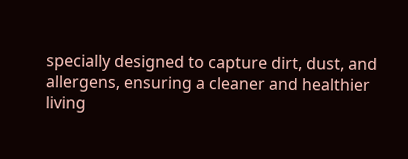specially designed to capture dirt, dust, and allergens, ensuring a cleaner and healthier living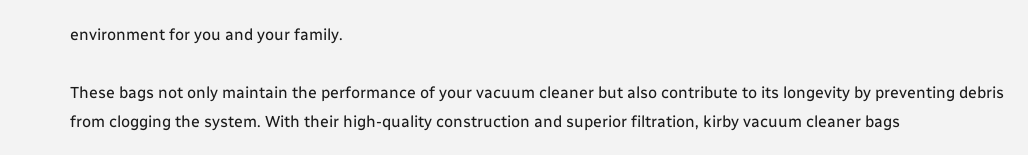environment for you and your family.

These bags not only maintain the performance of your vacuum cleaner but also contribute to its longevity by preventing debris from clogging the system. With their high-quality construction and superior filtration, kirby vacuum cleaner bags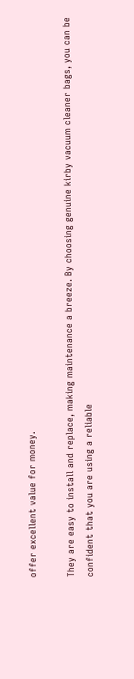offer excellent value for money.

They are easy to install and replace, making maintenance a breeze. By choosing genuine kirby vacuum cleaner bags, you can be confident that you are using a reliable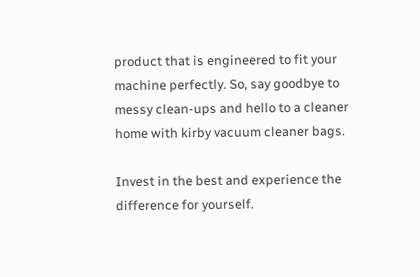product that is engineered to fit your machine perfectly. So, say goodbye to messy clean-ups and hello to a cleaner home with kirby vacuum cleaner bags.

Invest in the best and experience the difference for yourself.